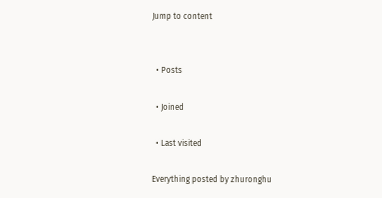Jump to content


  • Posts

  • Joined

  • Last visited

Everything posted by zhuronghu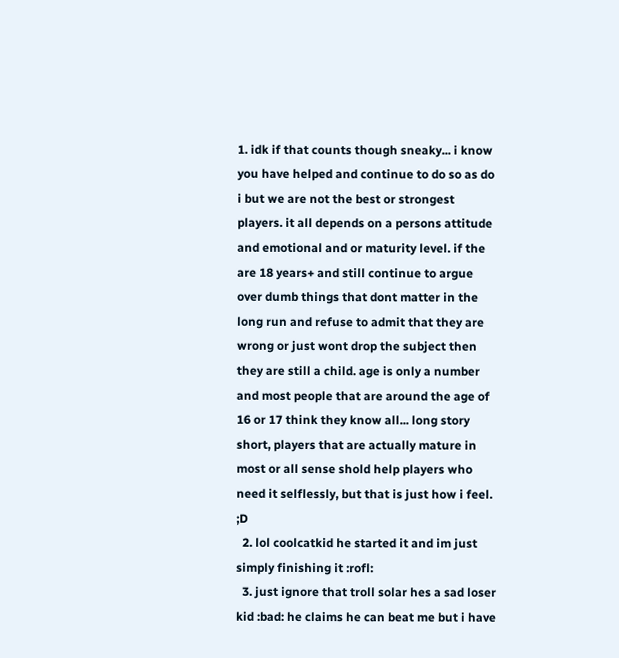1. idk if that counts though sneaky... i know you have helped and continue to do so as do i but we are not the best or strongest players. it all depends on a persons attitude and emotional and or maturity level. if the are 18 years+ and still continue to argue over dumb things that dont matter in the long run and refuse to admit that they are wrong or just wont drop the subject then they are still a child. age is only a number and most people that are around the age of 16 or 17 think they know all... long story short, players that are actually mature in most or all sense shold help players who need it selflessly, but that is just how i feel. ;D
  2. lol coolcatkid he started it and im just simply finishing it :rofl:
  3. just ignore that troll solar hes a sad loser kid :bad: he claims he can beat me but i have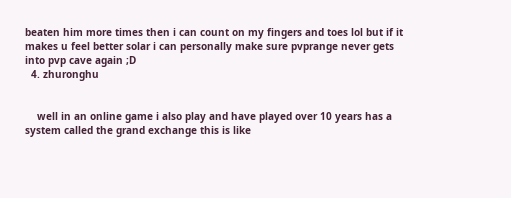beaten him more times then i can count on my fingers and toes lol but if it makes u feel better solar i can personally make sure pvprange never gets into pvp cave again ;D
  4. zhuronghu


    well in an online game i also play and have played over 10 years has a system called the grand exchange this is like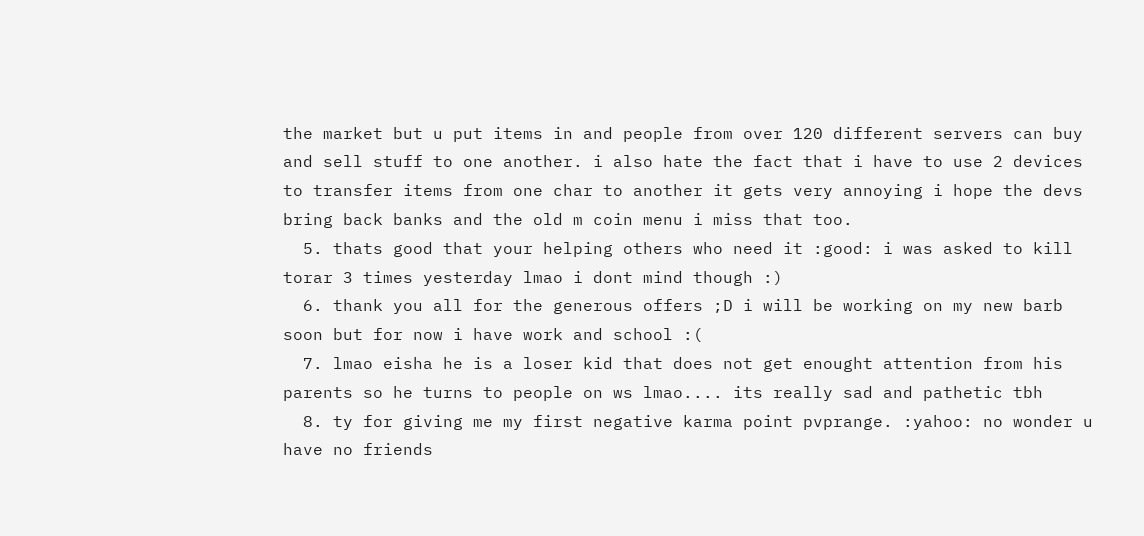the market but u put items in and people from over 120 different servers can buy and sell stuff to one another. i also hate the fact that i have to use 2 devices to transfer items from one char to another it gets very annoying i hope the devs bring back banks and the old m coin menu i miss that too.
  5. thats good that your helping others who need it :good: i was asked to kill torar 3 times yesterday lmao i dont mind though :)
  6. thank you all for the generous offers ;D i will be working on my new barb soon but for now i have work and school :(
  7. lmao eisha he is a loser kid that does not get enought attention from his parents so he turns to people on ws lmao.... its really sad and pathetic tbh
  8. ty for giving me my first negative karma point pvprange. :yahoo: no wonder u have no friends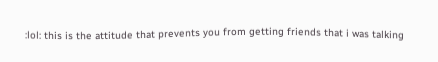:lol: this is the attitude that prevents you from getting friends that i was talking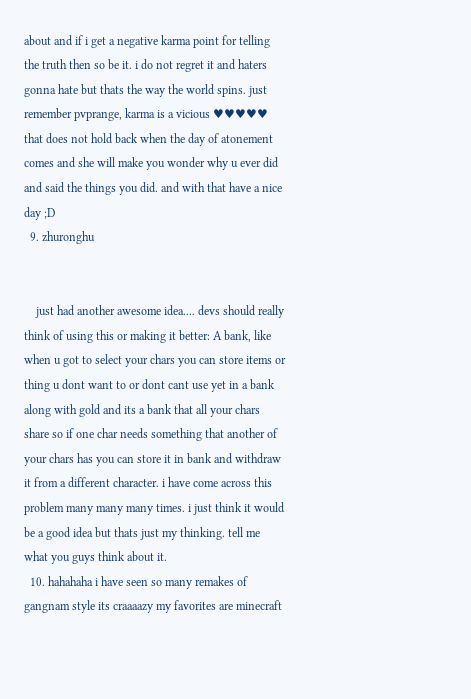about and if i get a negative karma point for telling the truth then so be it. i do not regret it and haters gonna hate but thats the way the world spins. just remember pvprange, karma is a vicious ♥♥♥♥♥ that does not hold back when the day of atonement comes and she will make you wonder why u ever did and said the things you did. and with that have a nice day ;D
  9. zhuronghu


    just had another awesome idea.... devs should really think of using this or making it better: A bank, like when u got to select your chars you can store items or thing u dont want to or dont cant use yet in a bank along with gold and its a bank that all your chars share so if one char needs something that another of your chars has you can store it in bank and withdraw it from a different character. i have come across this problem many many many times. i just think it would be a good idea but thats just my thinking. tell me what you guys think about it.
  10. hahahaha i have seen so many remakes of gangnam style its craaaazy my favorites are minecraft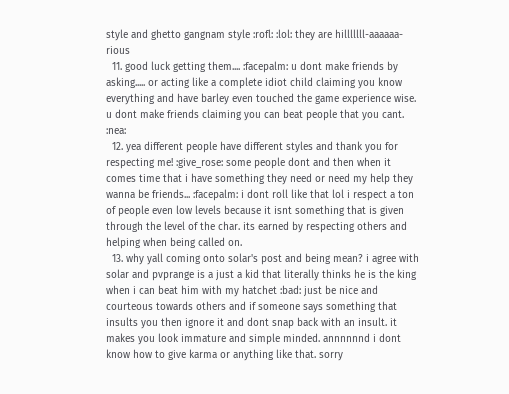style and ghetto gangnam style :rofl: :lol: they are hilllllll-aaaaaa-rious
  11. good luck getting them.... :facepalm: u dont make friends by asking..... or acting like a complete idiot child claiming you know everything and have barley even touched the game experience wise. u dont make friends claiming you can beat people that you cant. :nea:
  12. yea different people have different styles and thank you for respecting me! :give_rose: some people dont and then when it comes time that i have something they need or need my help they wanna be friends... :facepalm: i dont roll like that lol i respect a ton of people even low levels because it isnt something that is given through the level of the char. its earned by respecting others and helping when being called on.
  13. why yall coming onto solar's post and being mean? i agree with solar and pvprange is a just a kid that literally thinks he is the king when i can beat him with my hatchet :bad: just be nice and courteous towards others and if someone says something that insults you then ignore it and dont snap back with an insult. it makes you look immature and simple minded. annnnnnd i dont know how to give karma or anything like that. sorry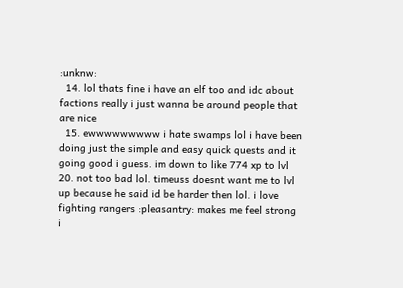:unknw:
  14. lol thats fine i have an elf too and idc about factions really i just wanna be around people that are nice
  15. ewwwwwwwww i hate swamps lol i have been doing just the simple and easy quick quests and it going good i guess. im down to like 774 xp to lvl 20. not too bad lol. timeuss doesnt want me to lvl up because he said id be harder then lol. i love fighting rangers :pleasantry: makes me feel strong i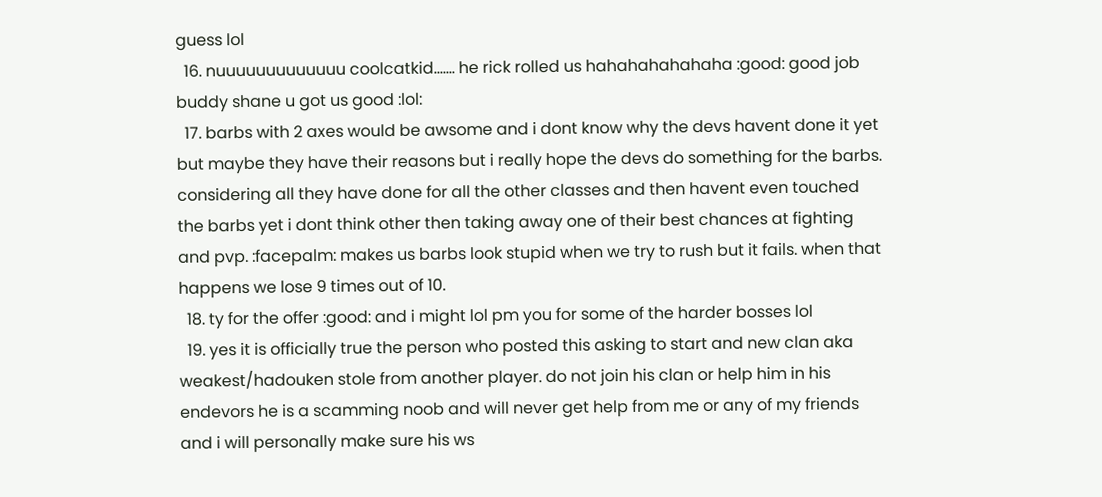guess lol
  16. nuuuuuuuuuuuuu coolcatkid....... he rick rolled us hahahahahahaha :good: good job buddy shane u got us good :lol:
  17. barbs with 2 axes would be awsome and i dont know why the devs havent done it yet but maybe they have their reasons but i really hope the devs do something for the barbs. considering all they have done for all the other classes and then havent even touched the barbs yet i dont think other then taking away one of their best chances at fighting and pvp. :facepalm: makes us barbs look stupid when we try to rush but it fails. when that happens we lose 9 times out of 10.
  18. ty for the offer :good: and i might lol pm you for some of the harder bosses lol
  19. yes it is officially true the person who posted this asking to start and new clan aka weakest/hadouken stole from another player. do not join his clan or help him in his endevors he is a scamming noob and will never get help from me or any of my friends and i will personally make sure his ws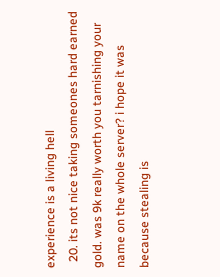experience is a living hell
  20. its not nice taking someones hard earned gold. was 9k really worth you tarnishing your name on the whole server? i hope it was because stealing is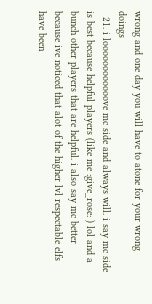wrong and one day you will have to atone for your wrong doings
  21. i loooooooooooove mc side and always will. i say mc side is best because helpful players (like me :give_rose: ) lol and a bunch other players that are helpful. i also say mc better because ive noticed that alot of the higher lvl respectable elfs have been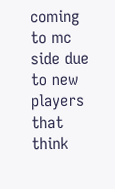coming to mc side due to new players that think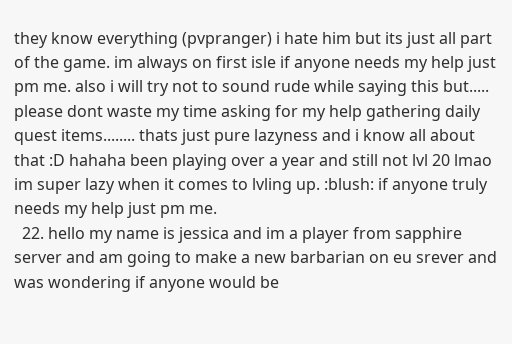they know everything (pvpranger) i hate him but its just all part of the game. im always on first isle if anyone needs my help just pm me. also i will try not to sound rude while saying this but..... please dont waste my time asking for my help gathering daily quest items........ thats just pure lazyness and i know all about that :D hahaha been playing over a year and still not lvl 20 lmao im super lazy when it comes to lvling up. :blush: if anyone truly needs my help just pm me.
  22. hello my name is jessica and im a player from sapphire server and am going to make a new barbarian on eu srever and was wondering if anyone would be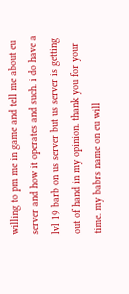willing to pm me in game and tell me about eu server and how it operates and such. i do have a lvl 19 barb on us server but us server is getting out of hand in my opinion. thank you for your time. my babrs name on eu will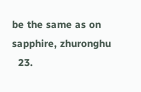be the same as on sapphire, zhuronghu
  23.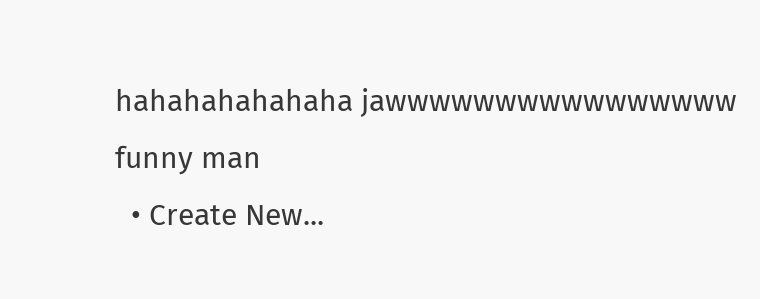hahahahahahaha jawwwwwwwwwwwwwwww funny man
  • Create New...